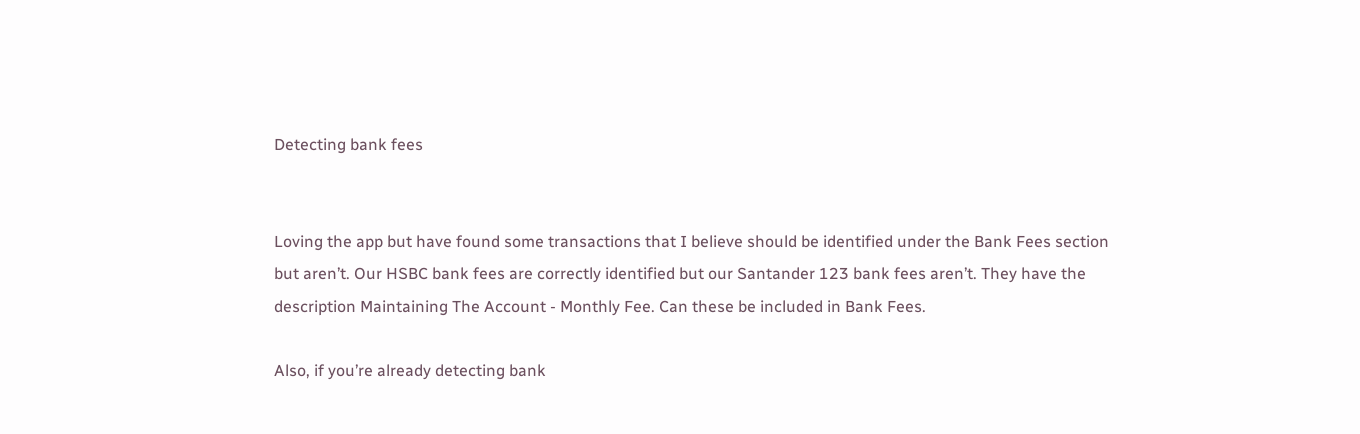Detecting bank fees


Loving the app but have found some transactions that I believe should be identified under the Bank Fees section but aren’t. Our HSBC bank fees are correctly identified but our Santander 123 bank fees aren’t. They have the description Maintaining The Account - Monthly Fee. Can these be included in Bank Fees.

Also, if you’re already detecting bank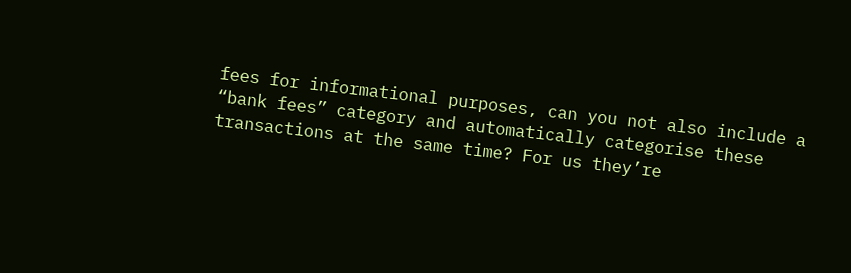fees for informational purposes, can you not also include a “bank fees” category and automatically categorise these transactions at the same time? For us they’re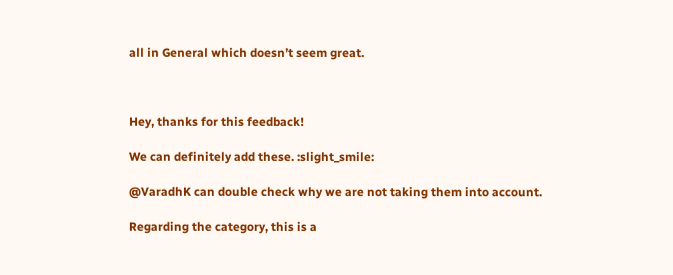all in General which doesn’t seem great.



Hey, thanks for this feedback!

We can definitely add these. :slight_smile:

@VaradhK can double check why we are not taking them into account.

Regarding the category, this is a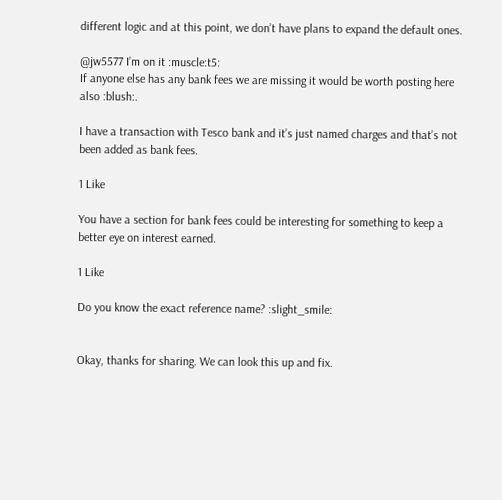different logic and at this point, we don’t have plans to expand the default ones.

@jw5577 I’m on it :muscle:t5:
If anyone else has any bank fees we are missing it would be worth posting here also :blush:.

I have a transaction with Tesco bank and it’s just named charges and that’s not been added as bank fees.

1 Like

You have a section for bank fees could be interesting for something to keep a better eye on interest earned.

1 Like

Do you know the exact reference name? :slight_smile:


Okay, thanks for sharing. We can look this up and fix.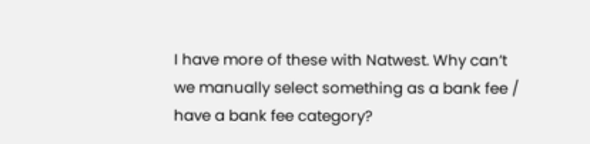I have more of these with Natwest. Why can’t we manually select something as a bank fee / have a bank fee category?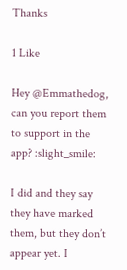Thanks

1 Like

Hey @Emmathedog, can you report them to support in the app? :slight_smile:

I did and they say they have marked them, but they don’t appear yet. I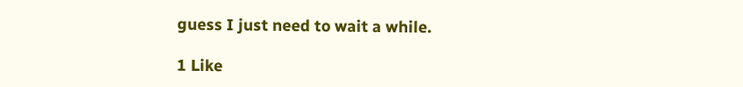guess I just need to wait a while.

1 Like